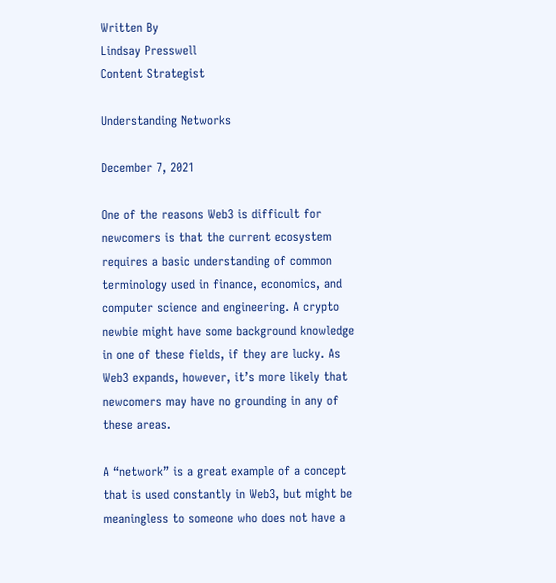Written By
Lindsay Presswell
Content Strategist

Understanding Networks

December 7, 2021

One of the reasons Web3 is difficult for newcomers is that the current ecosystem requires a basic understanding of common terminology used in finance, economics, and computer science and engineering. A crypto newbie might have some background knowledge in one of these fields, if they are lucky. As Web3 expands, however, it’s more likely that newcomers may have no grounding in any of these areas.

A “network” is a great example of a concept that is used constantly in Web3, but might be meaningless to someone who does not have a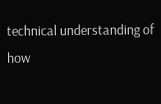technical understanding of how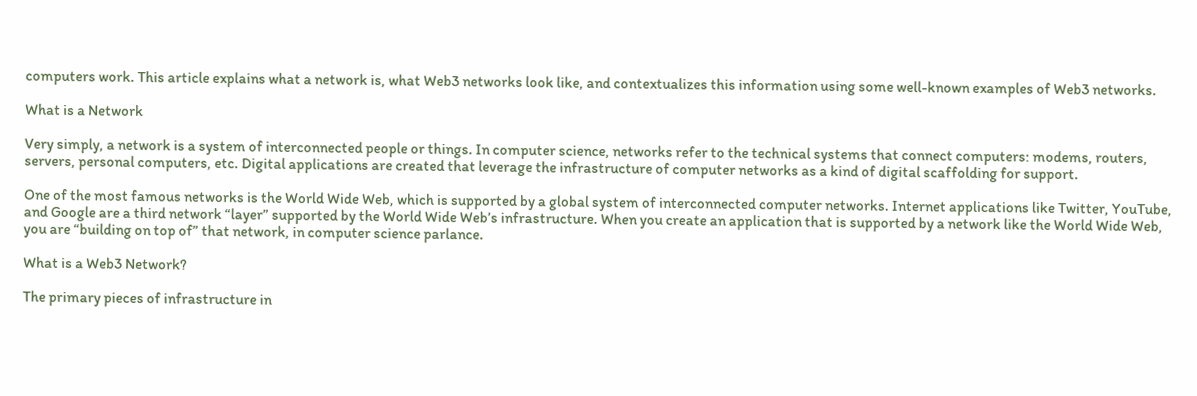computers work. This article explains what a network is, what Web3 networks look like, and contextualizes this information using some well-known examples of Web3 networks.

What is a Network

Very simply, a network is a system of interconnected people or things. In computer science, networks refer to the technical systems that connect computers: modems, routers, servers, personal computers, etc. Digital applications are created that leverage the infrastructure of computer networks as a kind of digital scaffolding for support.

One of the most famous networks is the World Wide Web, which is supported by a global system of interconnected computer networks. Internet applications like Twitter, YouTube, and Google are a third network “layer” supported by the World Wide Web’s infrastructure. When you create an application that is supported by a network like the World Wide Web, you are “building on top of” that network, in computer science parlance.

What is a Web3 Network?

The primary pieces of infrastructure in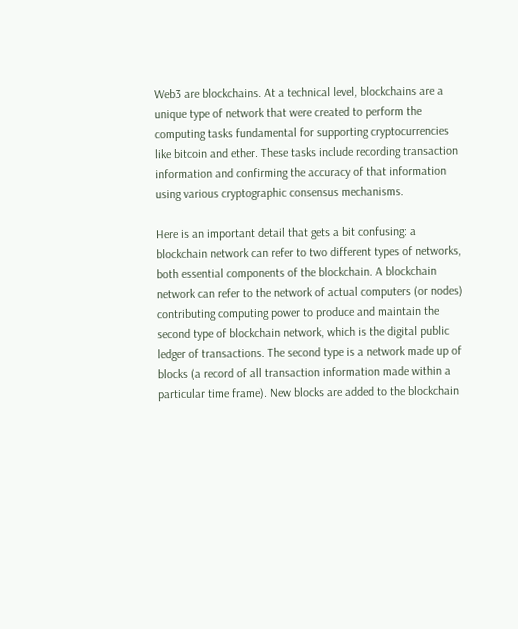Web3 are blockchains. At a technical level, blockchains are a unique type of network that were created to perform the computing tasks fundamental for supporting cryptocurrencies like bitcoin and ether. These tasks include recording transaction information and confirming the accuracy of that information using various cryptographic consensus mechanisms.

Here is an important detail that gets a bit confusing: a blockchain network can refer to two different types of networks, both essential components of the blockchain. A blockchain network can refer to the network of actual computers (or nodes) contributing computing power to produce and maintain the second type of blockchain network, which is the digital public ledger of transactions. The second type is a network made up of blocks (a record of all transaction information made within a particular time frame). New blocks are added to the blockchain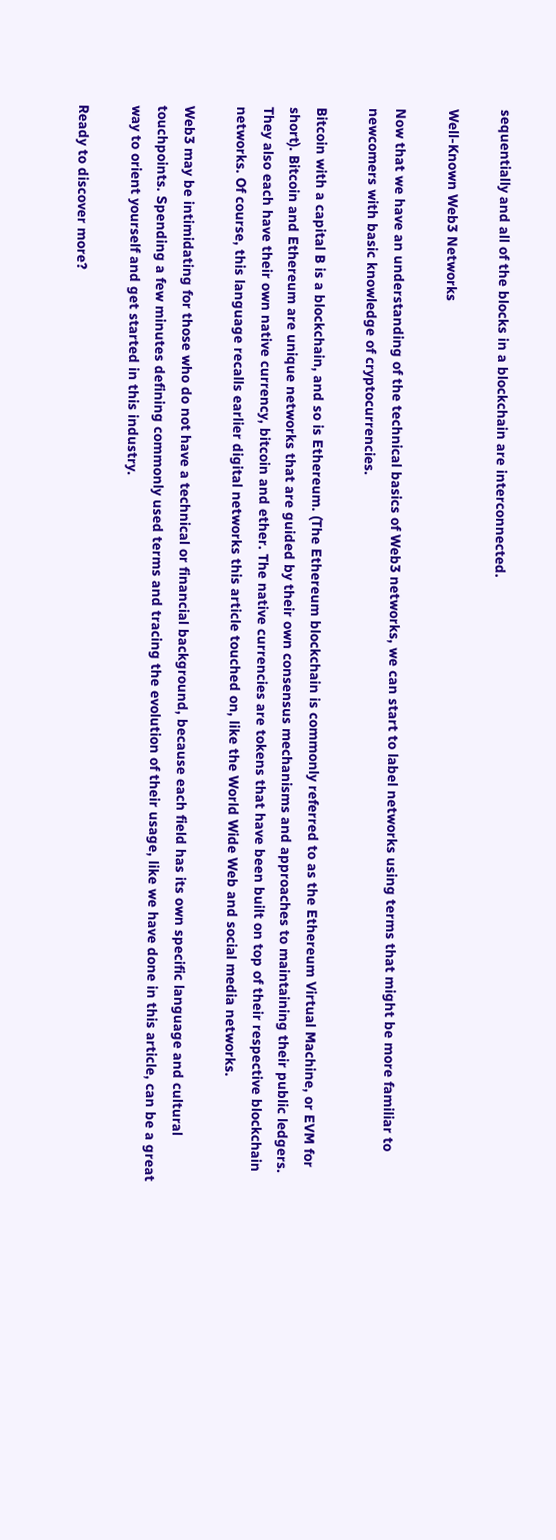sequentially and all of the blocks in a blockchain are interconnected.

Well-Known Web3 Networks

Now that we have an understanding of the technical basics of Web3 networks, we can start to label networks using terms that might be more familiar to newcomers with basic knowledge of cryptocurrencies.

Bitcoin with a capital B is a blockchain, and so is Ethereum. (The Ethereum blockchain is commonly referred to as the Ethereum Virtual Machine, or EVM for short). Bitcoin and Ethereum are unique networks that are guided by their own consensus mechanisms and approaches to maintaining their public ledgers. They also each have their own native currency, bitcoin and ether. The native currencies are tokens that have been built on top of their respective blockchain networks. Of course, this language recalls earlier digital networks this article touched on, like the World Wide Web and social media networks.

Web3 may be intimidating for those who do not have a technical or financial background, because each field has its own specific language and cultural touchpoints. Spending a few minutes defining commonly used terms and tracing the evolution of their usage, like we have done in this article, can be a great way to orient yourself and get started in this industry.

Ready to discover more?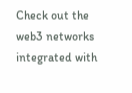Check out the web3 networks integrated with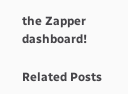the Zapper dashboard!

Related Posts